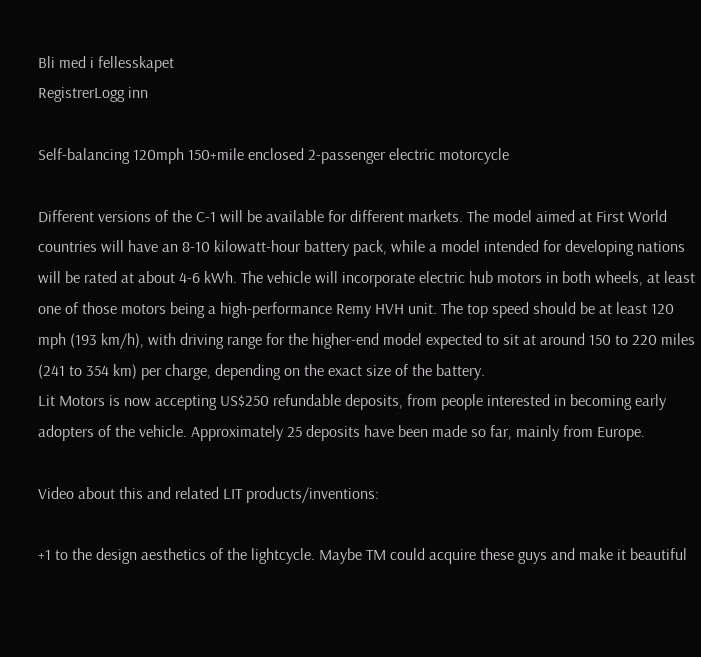Bli med i fellesskapet
RegistrerLogg inn

Self-balancing 120mph 150+mile enclosed 2-passenger electric motorcycle

Different versions of the C-1 will be available for different markets. The model aimed at First World countries will have an 8-10 kilowatt-hour battery pack, while a model intended for developing nations will be rated at about 4-6 kWh. The vehicle will incorporate electric hub motors in both wheels, at least one of those motors being a high-performance Remy HVH unit. The top speed should be at least 120 mph (193 km/h), with driving range for the higher-end model expected to sit at around 150 to 220 miles (241 to 354 km) per charge, depending on the exact size of the battery.
Lit Motors is now accepting US$250 refundable deposits, from people interested in becoming early adopters of the vehicle. Approximately 25 deposits have been made so far, mainly from Europe.

Video about this and related LIT products/inventions:

+1 to the design aesthetics of the lightcycle. Maybe TM could acquire these guys and make it beautiful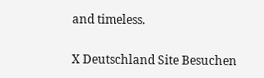and timeless.

X Deutschland Site Besuchen